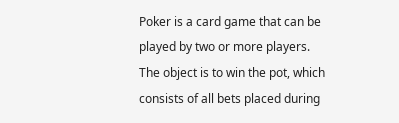Poker is a card game that can be played by two or more players. The object is to win the pot, which consists of all bets placed during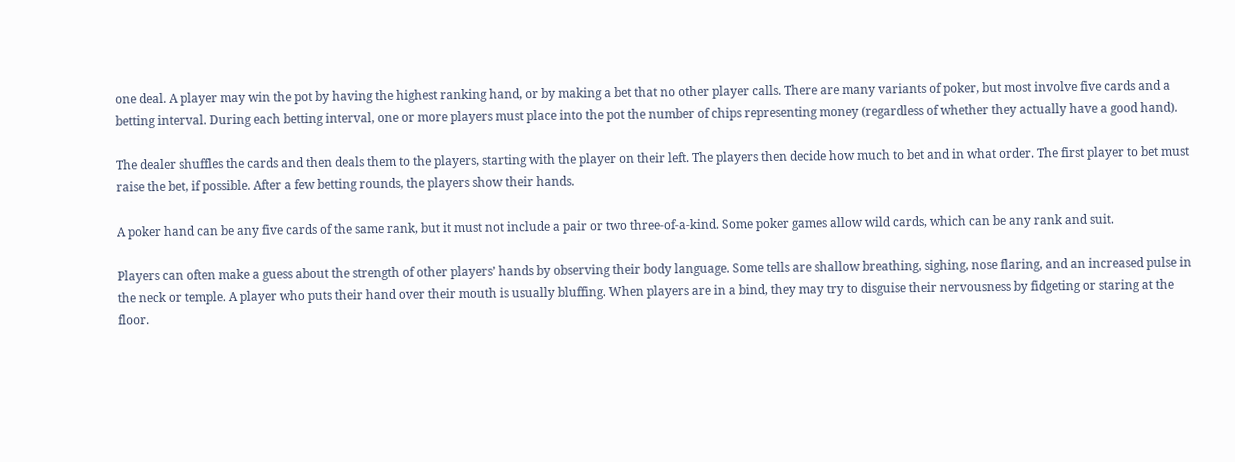one deal. A player may win the pot by having the highest ranking hand, or by making a bet that no other player calls. There are many variants of poker, but most involve five cards and a betting interval. During each betting interval, one or more players must place into the pot the number of chips representing money (regardless of whether they actually have a good hand).

The dealer shuffles the cards and then deals them to the players, starting with the player on their left. The players then decide how much to bet and in what order. The first player to bet must raise the bet, if possible. After a few betting rounds, the players show their hands.

A poker hand can be any five cards of the same rank, but it must not include a pair or two three-of-a-kind. Some poker games allow wild cards, which can be any rank and suit.

Players can often make a guess about the strength of other players’ hands by observing their body language. Some tells are shallow breathing, sighing, nose flaring, and an increased pulse in the neck or temple. A player who puts their hand over their mouth is usually bluffing. When players are in a bind, they may try to disguise their nervousness by fidgeting or staring at the floor.